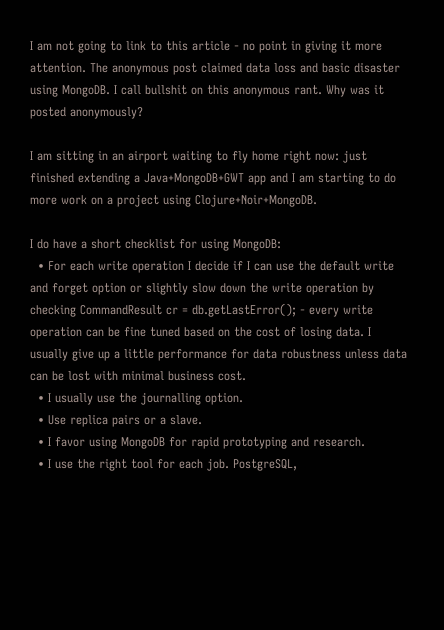I am not going to link to this article - no point in giving it more attention. The anonymous post claimed data loss and basic disaster using MongoDB. I call bullshit on this anonymous rant. Why was it posted anonymously?

I am sitting in an airport waiting to fly home right now: just finished extending a Java+MongoDB+GWT app and I am starting to do more work on a project using Clojure+Noir+MongoDB.

I do have a short checklist for using MongoDB:
  • For each write operation I decide if I can use the default write and forget option or slightly slow down the write operation by checking CommandResult cr = db.getLastError(); - every write operation can be fine tuned based on the cost of losing data. I usually give up a little performance for data robustness unless data can be lost with minimal business cost.
  • I usually use the journalling option.
  • Use replica pairs or a slave.
  • I favor using MongoDB for rapid prototyping and research.
  • I use the right tool for each job. PostgreSQL,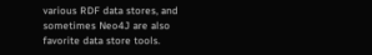various RDF data stores, and sometimes Neo4J are also favorite data store tools.